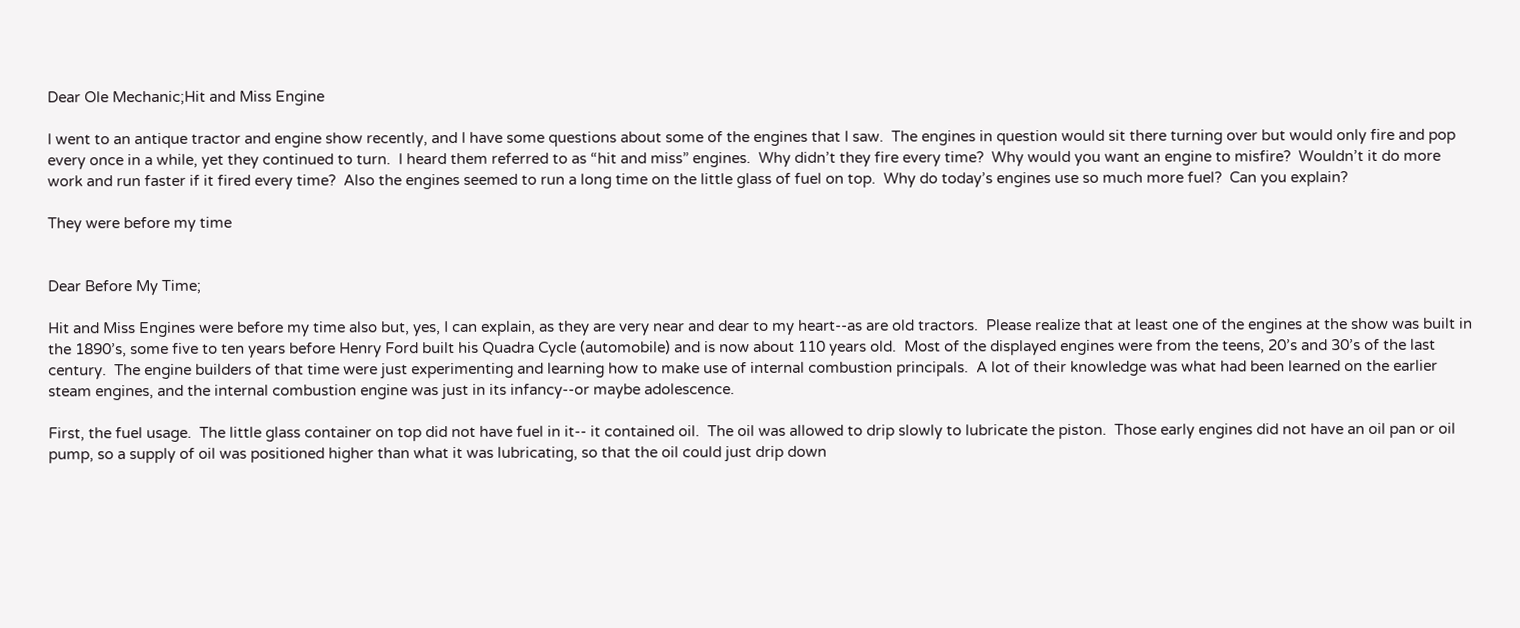Dear Ole Mechanic;Hit and Miss Engine

I went to an antique tractor and engine show recently, and I have some questions about some of the engines that I saw.  The engines in question would sit there turning over but would only fire and pop every once in a while, yet they continued to turn.  I heard them referred to as “hit and miss” engines.  Why didn’t they fire every time?  Why would you want an engine to misfire?  Wouldn’t it do more work and run faster if it fired every time?  Also the engines seemed to run a long time on the little glass of fuel on top.  Why do today’s engines use so much more fuel?  Can you explain?

They were before my time


Dear Before My Time;

Hit and Miss Engines were before my time also but, yes, I can explain, as they are very near and dear to my heart--as are old tractors.  Please realize that at least one of the engines at the show was built in the 1890’s, some five to ten years before Henry Ford built his Quadra Cycle (automobile) and is now about 110 years old.  Most of the displayed engines were from the teens, 20’s and 30’s of the last century.  The engine builders of that time were just experimenting and learning how to make use of internal combustion principals.  A lot of their knowledge was what had been learned on the earlier steam engines, and the internal combustion engine was just in its infancy--or maybe adolescence.

First, the fuel usage.  The little glass container on top did not have fuel in it-- it contained oil.  The oil was allowed to drip slowly to lubricate the piston.  Those early engines did not have an oil pan or oil pump, so a supply of oil was positioned higher than what it was lubricating, so that the oil could just drip down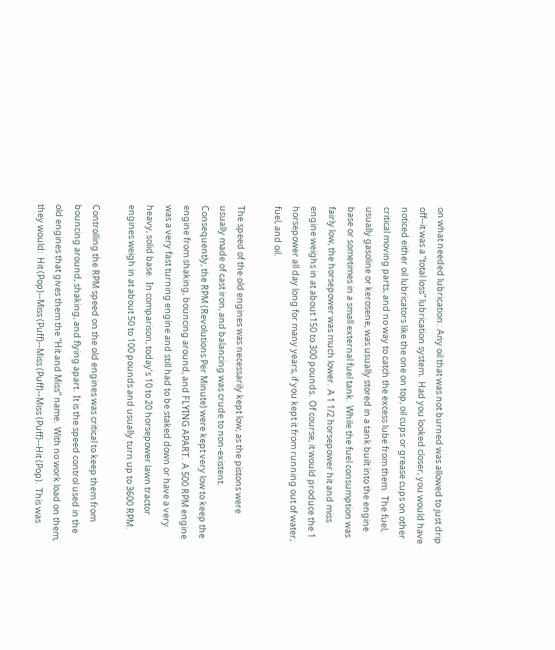on what needed lubrication.  Any oil that was not burned was allowed to just drip off--it was a “total loss” lubrication system.  Had you looked closer, you would have noticed either oil lubricators like the one on top, oil cups or grease cups on other critical moving parts, and no way to catch the excess lube from them.  The fuel, usually gasoline or kerosene, was usually stored in a tank built into the engine base or sometimes in a small external fuel tank.  While the fuel consumption was fairly low, the horsepower was much lower.  A 1 1/2 horsepower hit and miss engine weighs in at about 150 to 300 pounds.  Of course, it would produce the 1 horsepower all day long for many years, if you kept it from running out of water, fuel, and oil.

The speed of the old engines was necessarily kept low, as the pistons were usually made of cast iron, and balancing was crude to non-existent.  Consequently, the RPM (Revolutions Per Minute) were kept very low to keep the engine from shaking, bouncing around, and FLYING APART.  A 500 RPM engine was a very fast turning engine and still had to be staked down or have a very heavy, solid base.  In comparison, today’s 10 to 20 horsepower lawn tractor engines weigh in at about 50 to 100 pounds and usually turn up to 3600 RPM.

Controlling the RPM speed on the old engines was critical to keep them from bouncing around, shaking, and flying apart.  It is the speed control used in the old engines that gives them the “Hit and Miss” name.  With no work load on them, they would:  Hit (Pop)--Miss (Puff)--Miss (Puff)--Miss (Puff)--Hit (Pop).  This was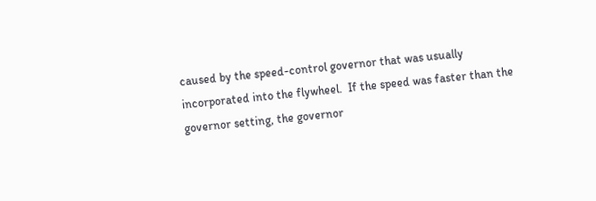caused by the speed-control governor that was usually incorporated into the flywheel.  If the speed was faster than the governor setting, the governor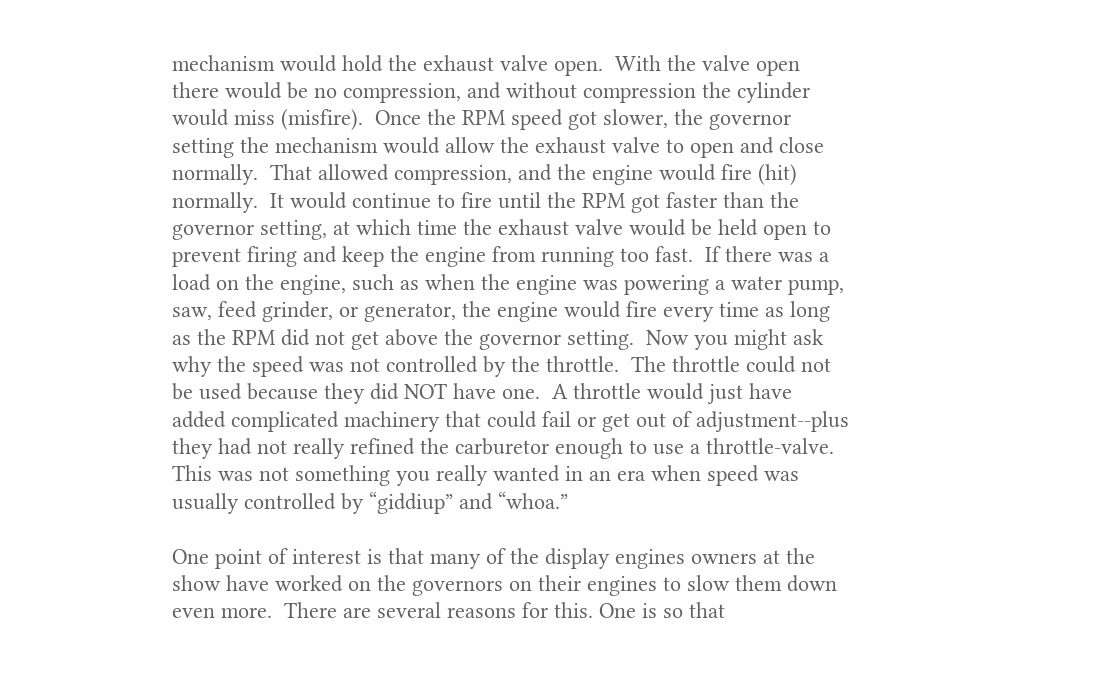mechanism would hold the exhaust valve open.  With the valve open there would be no compression, and without compression the cylinder would miss (misfire).  Once the RPM speed got slower, the governor setting the mechanism would allow the exhaust valve to open and close normally.  That allowed compression, and the engine would fire (hit) normally.  It would continue to fire until the RPM got faster than the governor setting, at which time the exhaust valve would be held open to prevent firing and keep the engine from running too fast.  If there was a load on the engine, such as when the engine was powering a water pump, saw, feed grinder, or generator, the engine would fire every time as long as the RPM did not get above the governor setting.  Now you might ask why the speed was not controlled by the throttle.  The throttle could not be used because they did NOT have one.  A throttle would just have added complicated machinery that could fail or get out of adjustment--plus they had not really refined the carburetor enough to use a throttle-valve.  This was not something you really wanted in an era when speed was usually controlled by “giddiup” and “whoa.”

One point of interest is that many of the display engines owners at the show have worked on the governors on their engines to slow them down even more.  There are several reasons for this. One is so that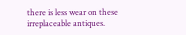there is less wear on these irreplaceable antiques.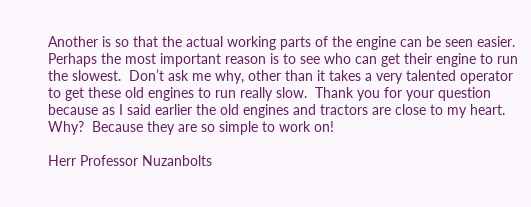Another is so that the actual working parts of the engine can be seen easier.  Perhaps the most important reason is to see who can get their engine to run the slowest.  Don’t ask me why, other than it takes a very talented operator to get these old engines to run really slow.  Thank you for your question because as I said earlier the old engines and tractors are close to my heart.  Why?  Because they are so simple to work on!

Herr Professor Nuzanbolts